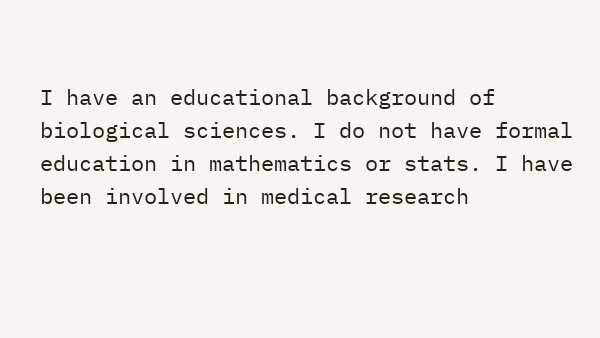I have an educational background of biological sciences. I do not have formal education in mathematics or stats. I have been involved in medical research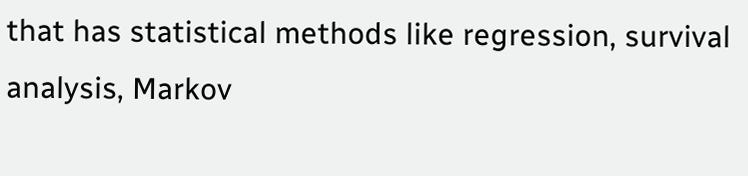that has statistical methods like regression, survival analysis, Markov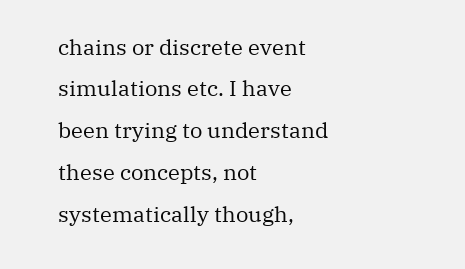chains or discrete event simulations etc. I have been trying to understand these concepts, not systematically though,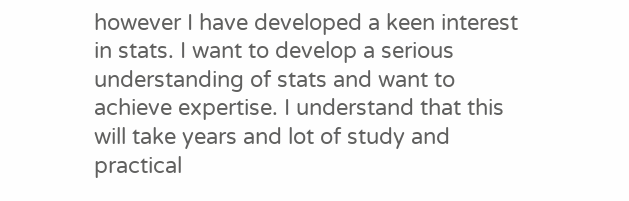however I have developed a keen interest in stats. I want to develop a serious understanding of stats and want to achieve expertise. I understand that this will take years and lot of study and practical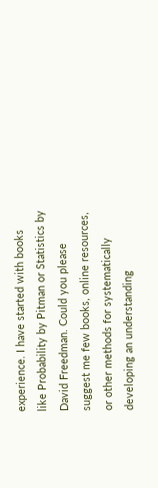experience. I have started with books like Probability by Pitman or Statistics by David Freedman. Could you please suggest me few books, online resources, or other methods for systematically developing an understanding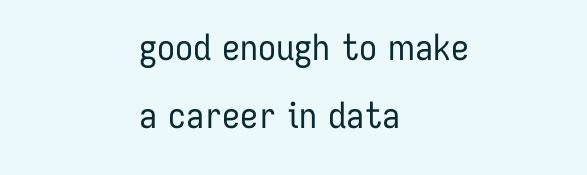good enough to make a career in data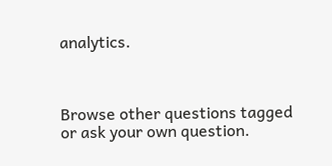analytics.



Browse other questions tagged or ask your own question.